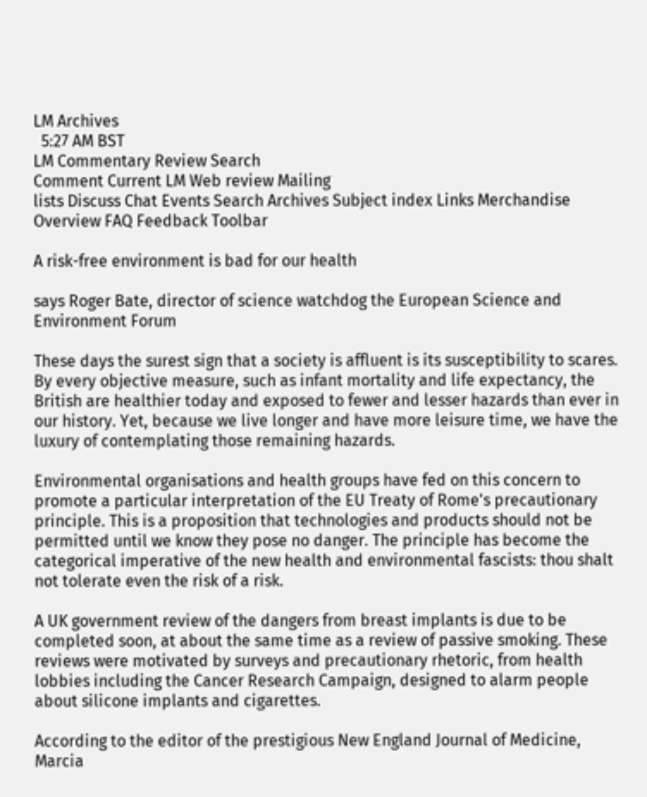LM Archives
  5:27 AM BST
LM Commentary Review Search
Comment Current LM Web review Mailing
lists Discuss Chat Events Search Archives Subject index Links Merchandise Overview FAQ Feedback Toolbar

A risk-free environment is bad for our health

says Roger Bate, director of science watchdog the European Science and Environment Forum

These days the surest sign that a society is affluent is its susceptibility to scares. By every objective measure, such as infant mortality and life expectancy, the British are healthier today and exposed to fewer and lesser hazards than ever in our history. Yet, because we live longer and have more leisure time, we have the luxury of contemplating those remaining hazards.

Environmental organisations and health groups have fed on this concern to promote a particular interpretation of the EU Treaty of Rome's precautionary principle. This is a proposition that technologies and products should not be permitted until we know they pose no danger. The principle has become the categorical imperative of the new health and environmental fascists: thou shalt not tolerate even the risk of a risk.

A UK government review of the dangers from breast implants is due to be completed soon, at about the same time as a review of passive smoking. These reviews were motivated by surveys and precautionary rhetoric, from health lobbies including the Cancer Research Campaign, designed to alarm people about silicone implants and cigarettes.

According to the editor of the prestigious New England Journal of Medicine, Marcia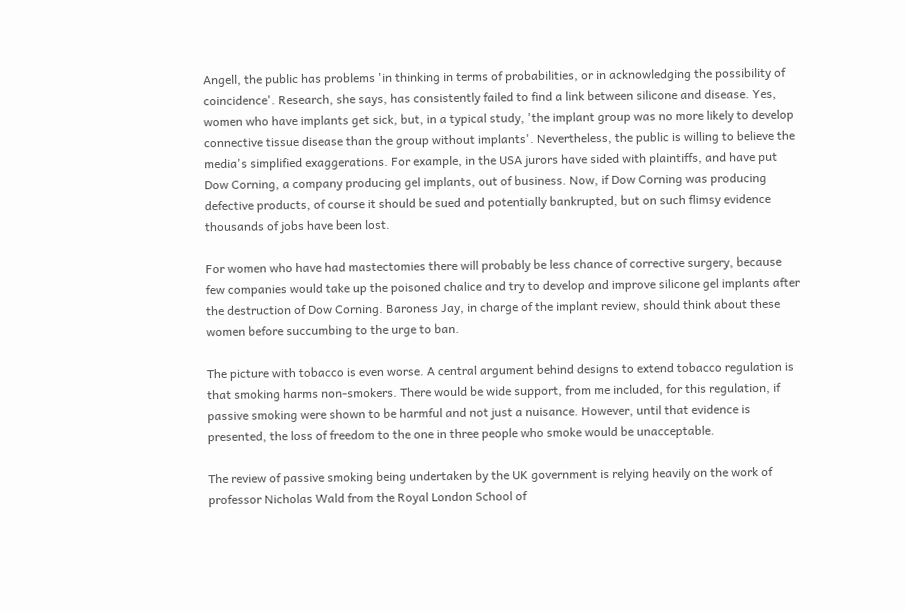Angell, the public has problems 'in thinking in terms of probabilities, or in acknowledging the possibility of coincidence'. Research, she says, has consistently failed to find a link between silicone and disease. Yes, women who have implants get sick, but, in a typical study, 'the implant group was no more likely to develop connective tissue disease than the group without implants'. Nevertheless, the public is willing to believe the media's simplified exaggerations. For example, in the USA jurors have sided with plaintiffs, and have put Dow Corning, a company producing gel implants, out of business. Now, if Dow Corning was producing defective products, of course it should be sued and potentially bankrupted, but on such flimsy evidence thousands of jobs have been lost.

For women who have had mastectomies there will probably be less chance of corrective surgery, because few companies would take up the poisoned chalice and try to develop and improve silicone gel implants after the destruction of Dow Corning. Baroness Jay, in charge of the implant review, should think about these women before succumbing to the urge to ban.

The picture with tobacco is even worse. A central argument behind designs to extend tobacco regulation is that smoking harms non-smokers. There would be wide support, from me included, for this regulation, if passive smoking were shown to be harmful and not just a nuisance. However, until that evidence is presented, the loss of freedom to the one in three people who smoke would be unacceptable.

The review of passive smoking being undertaken by the UK government is relying heavily on the work of professor Nicholas Wald from the Royal London School of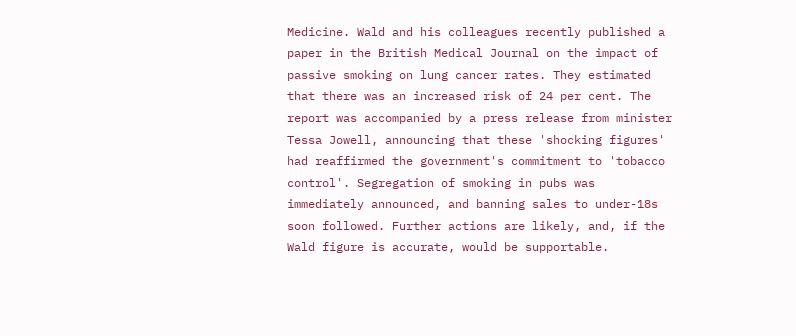Medicine. Wald and his colleagues recently published a paper in the British Medical Journal on the impact of passive smoking on lung cancer rates. They estimated that there was an increased risk of 24 per cent. The report was accompanied by a press release from minister Tessa Jowell, announcing that these 'shocking figures' had reaffirmed the government's commitment to 'tobacco control'. Segregation of smoking in pubs was immediately announced, and banning sales to under-18s soon followed. Further actions are likely, and, if the Wald figure is accurate, would be supportable.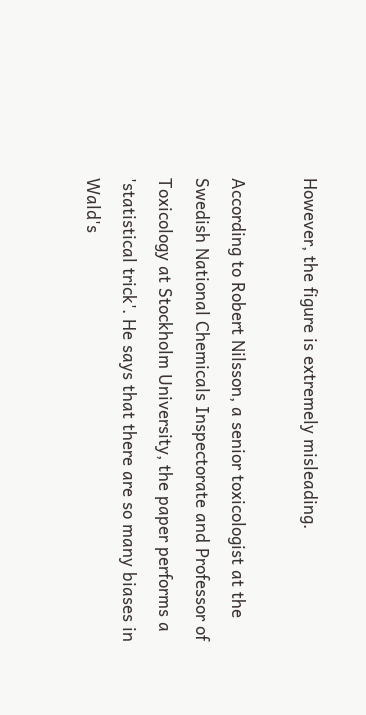However, the figure is extremely misleading.

According to Robert Nilsson, a senior toxicologist at the Swedish National Chemicals Inspectorate and Professor of Toxicology at Stockholm University, the paper performs a 'statistical trick'. He says that there are so many biases in Wald's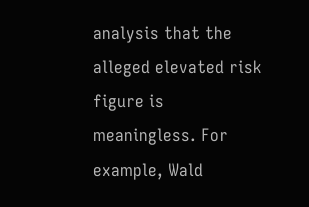analysis that the alleged elevated risk figure is meaningless. For example, Wald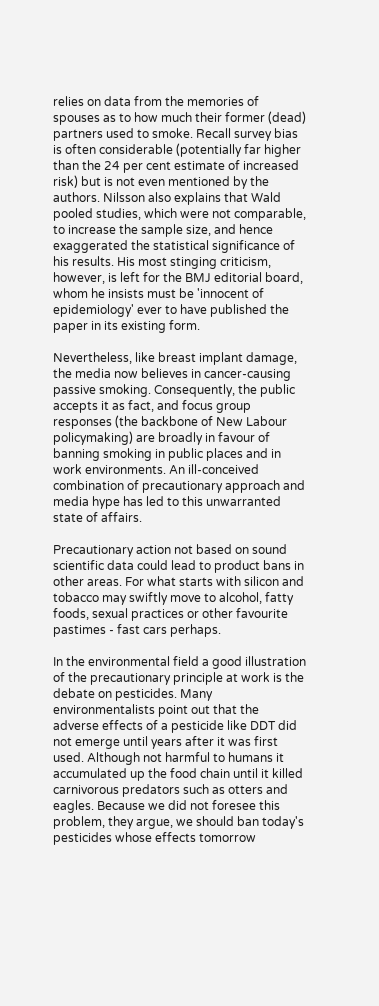relies on data from the memories of spouses as to how much their former (dead) partners used to smoke. Recall survey bias is often considerable (potentially far higher than the 24 per cent estimate of increased risk) but is not even mentioned by the authors. Nilsson also explains that Wald pooled studies, which were not comparable, to increase the sample size, and hence exaggerated the statistical significance of his results. His most stinging criticism, however, is left for the BMJ editorial board, whom he insists must be 'innocent of epidemiology' ever to have published the paper in its existing form.

Nevertheless, like breast implant damage, the media now believes in cancer-causing passive smoking. Consequently, the public accepts it as fact, and focus group responses (the backbone of New Labour policymaking) are broadly in favour of banning smoking in public places and in work environments. An ill-conceived combination of precautionary approach and media hype has led to this unwarranted state of affairs.

Precautionary action not based on sound scientific data could lead to product bans in other areas. For what starts with silicon and tobacco may swiftly move to alcohol, fatty foods, sexual practices or other favourite pastimes - fast cars perhaps.

In the environmental field a good illustration of the precautionary principle at work is the debate on pesticides. Many environmentalists point out that the adverse effects of a pesticide like DDT did not emerge until years after it was first used. Although not harmful to humans it accumulated up the food chain until it killed carnivorous predators such as otters and eagles. Because we did not foresee this problem, they argue, we should ban today's pesticides whose effects tomorrow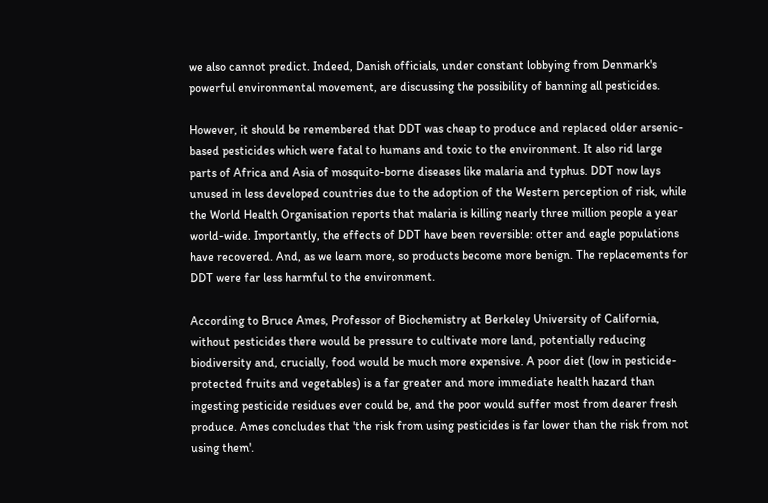we also cannot predict. Indeed, Danish officials, under constant lobbying from Denmark's powerful environmental movement, are discussing the possibility of banning all pesticides.

However, it should be remembered that DDT was cheap to produce and replaced older arsenic-based pesticides which were fatal to humans and toxic to the environment. It also rid large parts of Africa and Asia of mosquito-borne diseases like malaria and typhus. DDT now lays unused in less developed countries due to the adoption of the Western perception of risk, while the World Health Organisation reports that malaria is killing nearly three million people a year world-wide. Importantly, the effects of DDT have been reversible: otter and eagle populations have recovered. And, as we learn more, so products become more benign. The replacements for DDT were far less harmful to the environment.

According to Bruce Ames, Professor of Biochemistry at Berkeley University of California, without pesticides there would be pressure to cultivate more land, potentially reducing biodiversity and, crucially, food would be much more expensive. A poor diet (low in pesticide-protected fruits and vegetables) is a far greater and more immediate health hazard than ingesting pesticide residues ever could be, and the poor would suffer most from dearer fresh produce. Ames concludes that 'the risk from using pesticides is far lower than the risk from not using them'.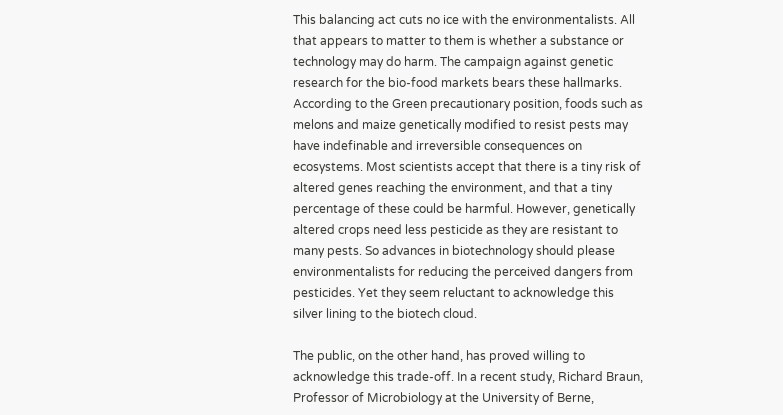This balancing act cuts no ice with the environmentalists. All that appears to matter to them is whether a substance or technology may do harm. The campaign against genetic research for the bio-food markets bears these hallmarks. According to the Green precautionary position, foods such as melons and maize genetically modified to resist pests may have indefinable and irreversible consequences on ecosystems. Most scientists accept that there is a tiny risk of altered genes reaching the environment, and that a tiny percentage of these could be harmful. However, genetically altered crops need less pesticide as they are resistant to many pests. So advances in biotechnology should please environmentalists for reducing the perceived dangers from pesticides. Yet they seem reluctant to acknowledge this silver lining to the biotech cloud.

The public, on the other hand, has proved willing to acknowledge this trade-off. In a recent study, Richard Braun, Professor of Microbiology at the University of Berne,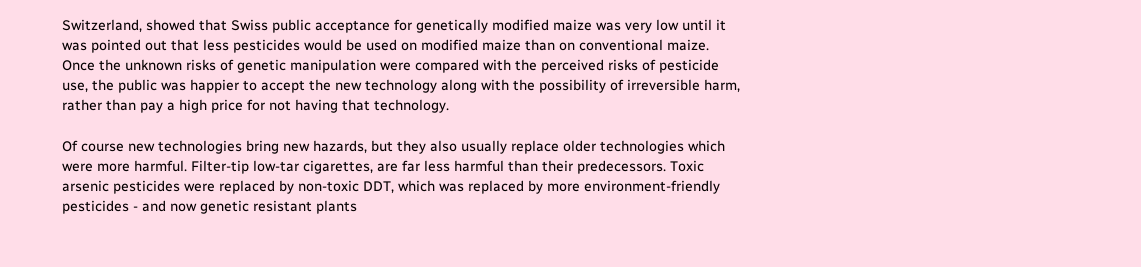Switzerland, showed that Swiss public acceptance for genetically modified maize was very low until it was pointed out that less pesticides would be used on modified maize than on conventional maize. Once the unknown risks of genetic manipulation were compared with the perceived risks of pesticide use, the public was happier to accept the new technology along with the possibility of irreversible harm, rather than pay a high price for not having that technology.

Of course new technologies bring new hazards, but they also usually replace older technologies which were more harmful. Filter-tip low-tar cigarettes, are far less harmful than their predecessors. Toxic arsenic pesticides were replaced by non-toxic DDT, which was replaced by more environment-friendly pesticides - and now genetic resistant plants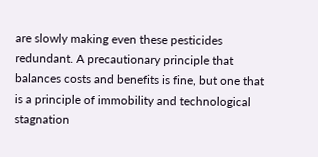are slowly making even these pesticides redundant. A precautionary principle that balances costs and benefits is fine, but one that is a principle of immobility and technological stagnation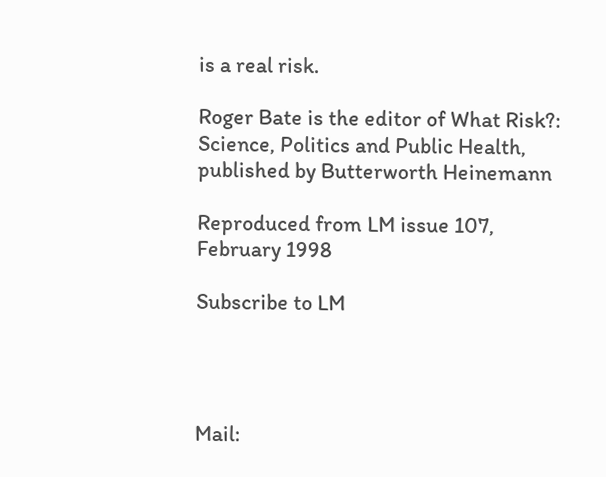is a real risk.

Roger Bate is the editor of What Risk?: Science, Politics and Public Health, published by Butterworth Heinemann

Reproduced from LM issue 107, February 1998

Subscribe to LM




Mail: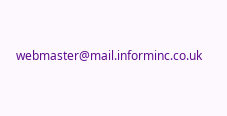webmaster@mail.informinc.co.uk